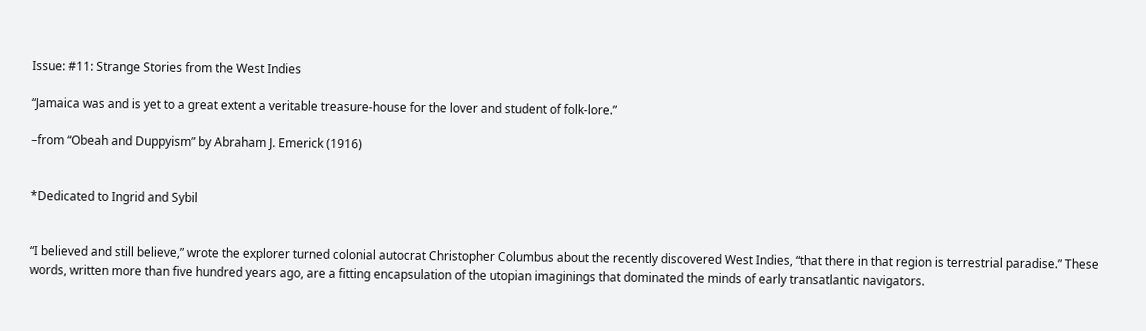Issue: #11: Strange Stories from the West Indies

“Jamaica was and is yet to a great extent a veritable treasure-house for the lover and student of folk-lore.”

–from “Obeah and Duppyism” by Abraham J. Emerick (1916)


*Dedicated to Ingrid and Sybil


“I believed and still believe,” wrote the explorer turned colonial autocrat Christopher Columbus about the recently discovered West Indies, “that there in that region is terrestrial paradise.” These words, written more than five hundred years ago, are a fitting encapsulation of the utopian imaginings that dominated the minds of early transatlantic navigators.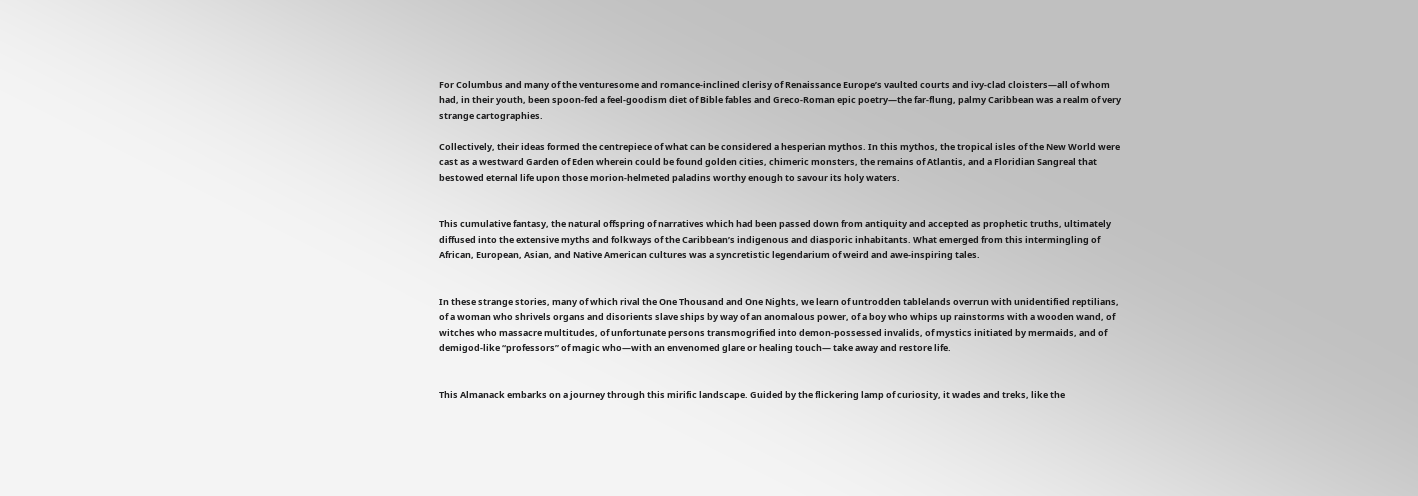For Columbus and many of the venturesome and romance-inclined clerisy of Renaissance Europe’s vaulted courts and ivy-clad cloisters—all of whom had, in their youth, been spoon-fed a feel-goodism diet of Bible fables and Greco-Roman epic poetry—the far-flung, palmy Caribbean was a realm of very strange cartographies.

Collectively, their ideas formed the centrepiece of what can be considered a hesperian mythos. In this mythos, the tropical isles of the New World were cast as a westward Garden of Eden wherein could be found golden cities, chimeric monsters, the remains of Atlantis, and a Floridian Sangreal that bestowed eternal life upon those morion-helmeted paladins worthy enough to savour its holy waters.


This cumulative fantasy, the natural offspring of narratives which had been passed down from antiquity and accepted as prophetic truths, ultimately diffused into the extensive myths and folkways of the Caribbean’s indigenous and diasporic inhabitants. What emerged from this intermingling of African, European, Asian, and Native American cultures was a syncretistic legendarium of weird and awe-inspiring tales.


In these strange stories, many of which rival the One Thousand and One Nights, we learn of untrodden tablelands overrun with unidentified reptilians, of a woman who shrivels organs and disorients slave ships by way of an anomalous power, of a boy who whips up rainstorms with a wooden wand, of witches who massacre multitudes, of unfortunate persons transmogrified into demon-possessed invalids, of mystics initiated by mermaids, and of demigod-like “professors” of magic who—with an envenomed glare or healing touch— take away and restore life.


This Almanack embarks on a journey through this mirific landscape. Guided by the flickering lamp of curiosity, it wades and treks, like the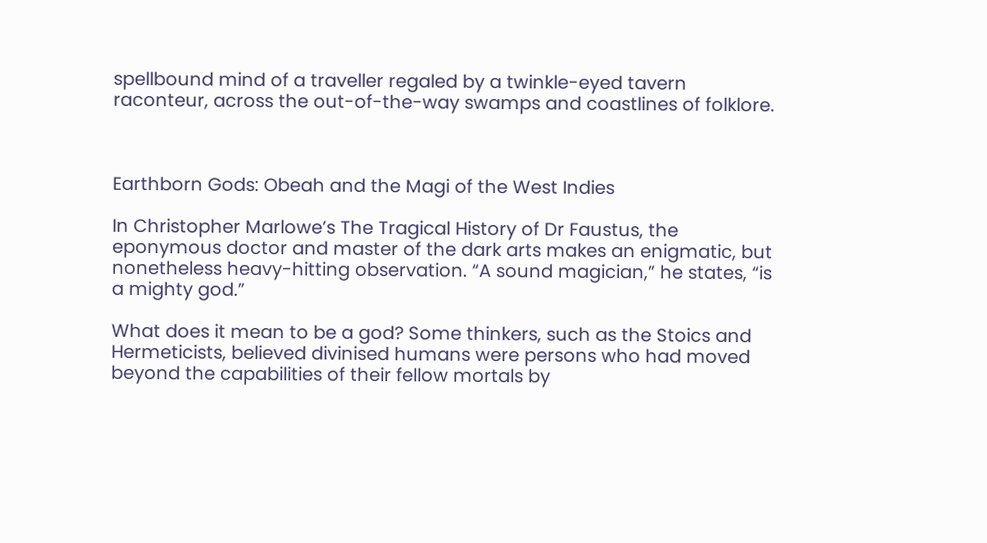spellbound mind of a traveller regaled by a twinkle-eyed tavern raconteur, across the out-of-the-way swamps and coastlines of folklore.



Earthborn Gods: Obeah and the Magi of the West Indies

In Christopher Marlowe’s The Tragical History of Dr Faustus, the eponymous doctor and master of the dark arts makes an enigmatic, but nonetheless heavy-hitting observation. “A sound magician,” he states, “is a mighty god.”

What does it mean to be a god? Some thinkers, such as the Stoics and Hermeticists, believed divinised humans were persons who had moved beyond the capabilities of their fellow mortals by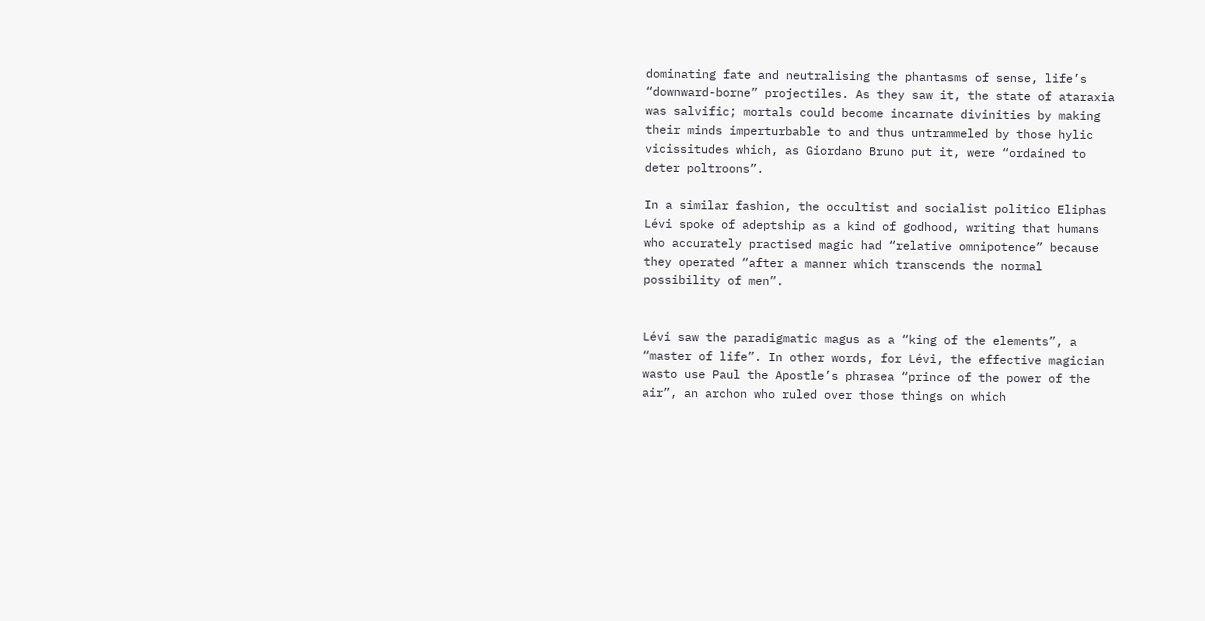dominating fate and neutralising the phantasms of sense, life’s “downward-borne” projectiles. As they saw it, the state of ataraxia was salvific; mortals could become incarnate divinities by making their minds imperturbable to and thus untrammeled by those hylic vicissitudes which, as Giordano Bruno put it, were “ordained to deter poltroons”.

In a similar fashion, the occultist and socialist politico Eliphas Lévi spoke of adeptship as a kind of godhood, writing that humans who accurately practised magic had “relative omnipotence” because they operated “after a manner which transcends the normal possibility of men”.


Lévi saw the paradigmatic magus as a “king of the elements”, a “master of life”. In other words, for Lévi, the effective magician wasto use Paul the Apostle’s phrasea “prince of the power of the air”, an archon who ruled over those things on which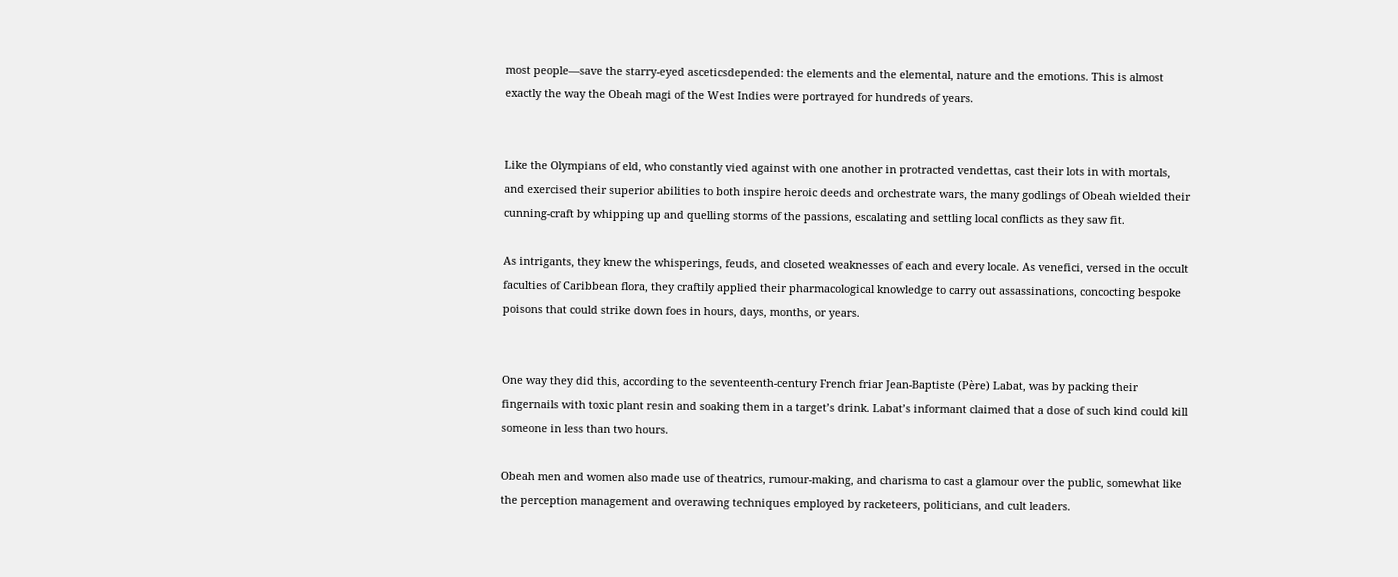most people—save the starry-eyed asceticsdepended: the elements and the elemental, nature and the emotions. This is almost exactly the way the Obeah magi of the West Indies were portrayed for hundreds of years.


Like the Olympians of eld, who constantly vied against with one another in protracted vendettas, cast their lots in with mortals, and exercised their superior abilities to both inspire heroic deeds and orchestrate wars, the many godlings of Obeah wielded their cunning-craft by whipping up and quelling storms of the passions, escalating and settling local conflicts as they saw fit.

As intrigants, they knew the whisperings, feuds, and closeted weaknesses of each and every locale. As venefici, versed in the occult faculties of Caribbean flora, they craftily applied their pharmacological knowledge to carry out assassinations, concocting bespoke poisons that could strike down foes in hours, days, months, or years.


One way they did this, according to the seventeenth-century French friar Jean-Baptiste (Père) Labat, was by packing their fingernails with toxic plant resin and soaking them in a target’s drink. Labat’s informant claimed that a dose of such kind could kill someone in less than two hours.

Obeah men and women also made use of theatrics, rumour-making, and charisma to cast a glamour over the public, somewhat like the perception management and overawing techniques employed by racketeers, politicians, and cult leaders.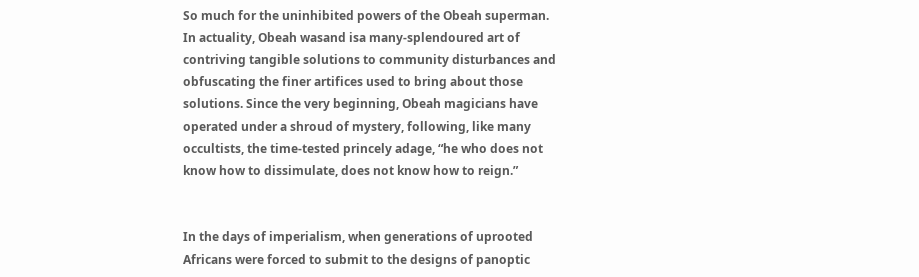So much for the uninhibited powers of the Obeah superman. In actuality, Obeah wasand isa many-splendoured art of contriving tangible solutions to community disturbances and obfuscating the finer artifices used to bring about those solutions. Since the very beginning, Obeah magicians have operated under a shroud of mystery, following, like many occultists, the time-tested princely adage, “he who does not know how to dissimulate, does not know how to reign.”


In the days of imperialism, when generations of uprooted Africans were forced to submit to the designs of panoptic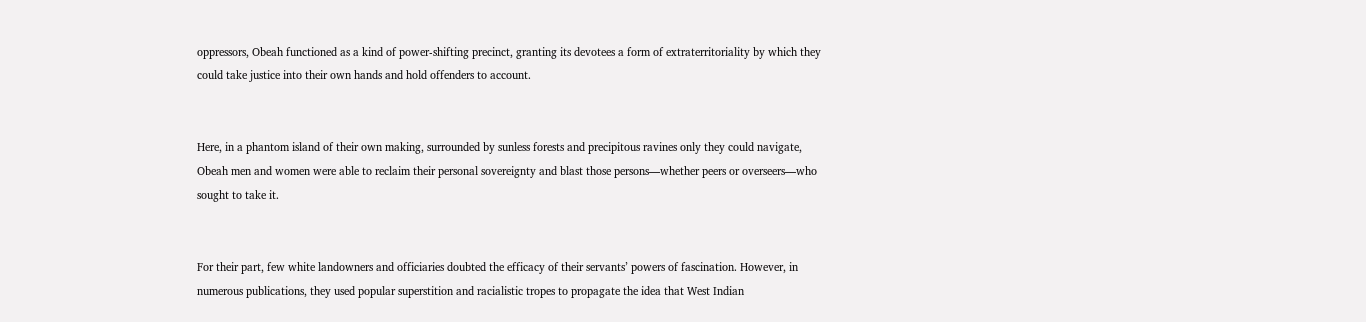oppressors, Obeah functioned as a kind of power-shifting precinct, granting its devotees a form of extraterritoriality by which they could take justice into their own hands and hold offenders to account.


Here, in a phantom island of their own making, surrounded by sunless forests and precipitous ravines only they could navigate, Obeah men and women were able to reclaim their personal sovereignty and blast those persons—whether peers or overseers—who sought to take it.


For their part, few white landowners and officiaries doubted the efficacy of their servants’ powers of fascination. However, in numerous publications, they used popular superstition and racialistic tropes to propagate the idea that West Indian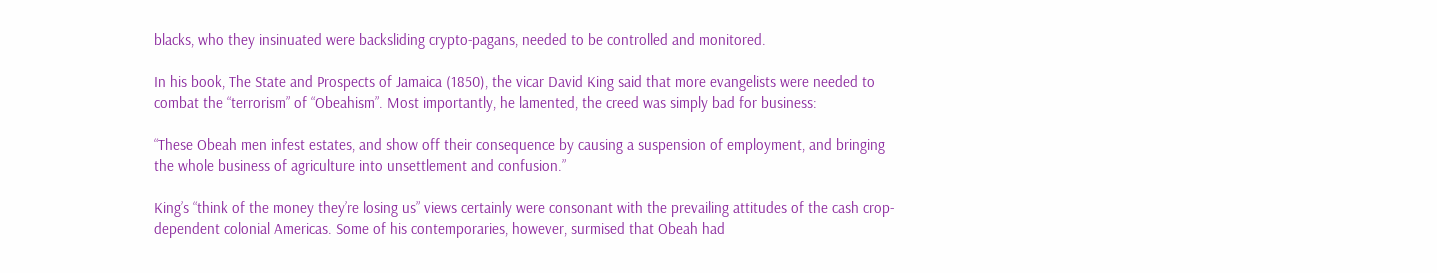blacks, who they insinuated were backsliding crypto-pagans, needed to be controlled and monitored.

In his book, The State and Prospects of Jamaica (1850), the vicar David King said that more evangelists were needed to combat the “terrorism” of “Obeahism”. Most importantly, he lamented, the creed was simply bad for business:

“These Obeah men infest estates, and show off their consequence by causing a suspension of employment, and bringing the whole business of agriculture into unsettlement and confusion.”

King’s “think of the money they’re losing us” views certainly were consonant with the prevailing attitudes of the cash crop-dependent colonial Americas. Some of his contemporaries, however, surmised that Obeah had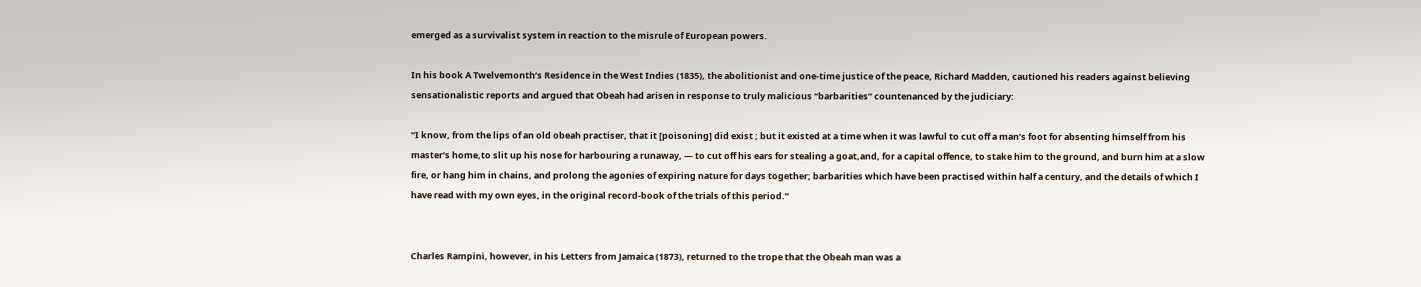emerged as a survivalist system in reaction to the misrule of European powers.

In his book A Twelvemonth’s Residence in the West Indies (1835), the abolitionist and one-time justice of the peace, Richard Madden, cautioned his readers against believing sensationalistic reports and argued that Obeah had arisen in response to truly malicious “barbarities” countenanced by the judiciary:

“I know, from the lips of an old obeah practiser, that it [poisoning] did exist ; but it existed at a time when it was lawful to cut off a man’s foot for absenting himself from his master’s home,to slit up his nose for harbouring a runaway, — to cut off his ears for stealing a goat,and, for a capital offence, to stake him to the ground, and burn him at a slow fire, or hang him in chains, and prolong the agonies of expiring nature for days together; barbarities which have been practised within half a century, and the details of which I have read with my own eyes, in the original record-book of the trials of this period.”


Charles Rampini, however, in his Letters from Jamaica (1873), returned to the trope that the Obeah man was a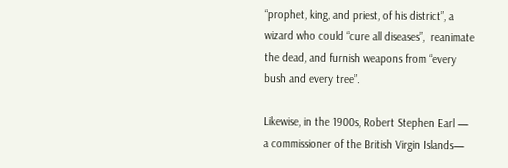“prophet, king, and priest, of his district”, a wizard who could “cure all diseases”,  reanimate the dead, and furnish weapons from “every bush and every tree”.

Likewise, in the 1900s, Robert Stephen Earl — a commissioner of the British Virgin Islands—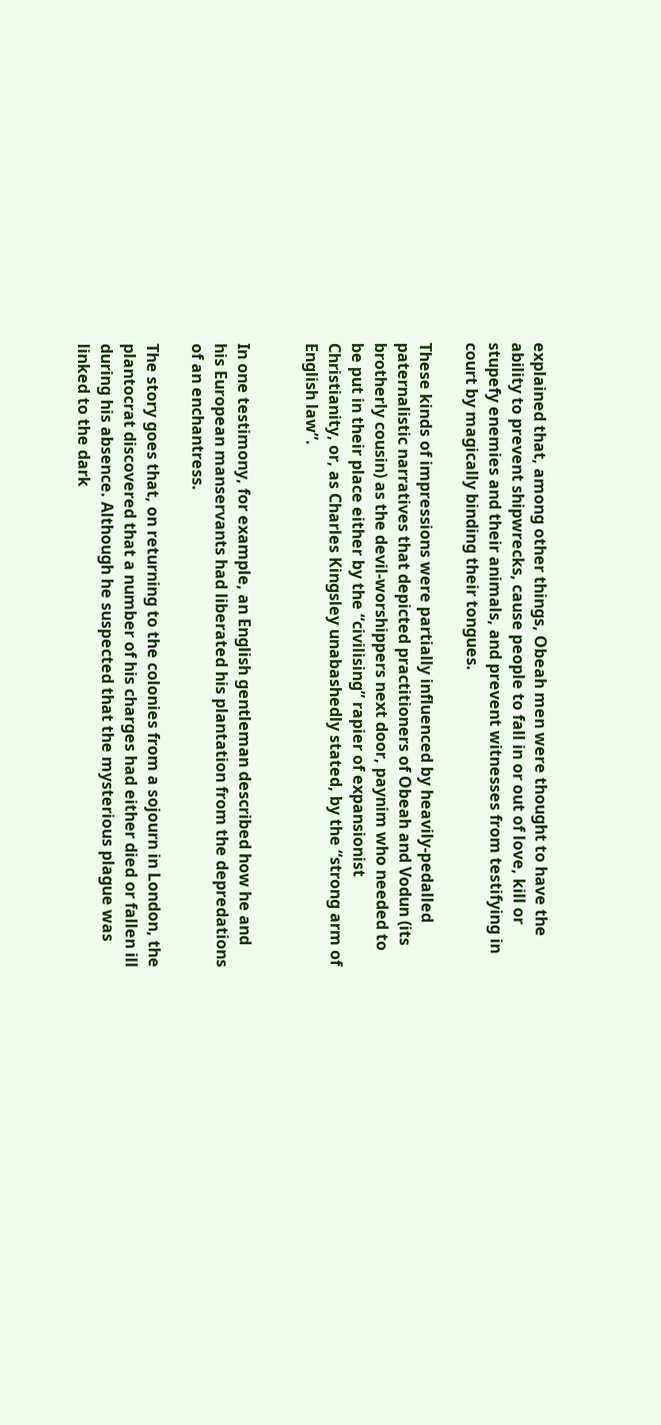explained that, among other things, Obeah men were thought to have the ability to prevent shipwrecks, cause people to fall in or out of love, kill or stupefy enemies and their animals, and prevent witnesses from testifying in court by magically binding their tongues.

These kinds of impressions were partially influenced by heavily-pedalled paternalistic narratives that depicted practitioners of Obeah and Vodun (its brotherly cousin) as the devil-worshippers next door, paynim who needed to be put in their place either by the “civilising” rapier of expansionist Christianity, or, as Charles Kingsley unabashedly stated, by the “strong arm of English law”.


In one testimony, for example, an English gentleman described how he and his European manservants had liberated his plantation from the depredations of an enchantress.

The story goes that, on returning to the colonies from a sojourn in London, the plantocrat discovered that a number of his charges had either died or fallen ill during his absence. Although he suspected that the mysterious plague was linked to the dark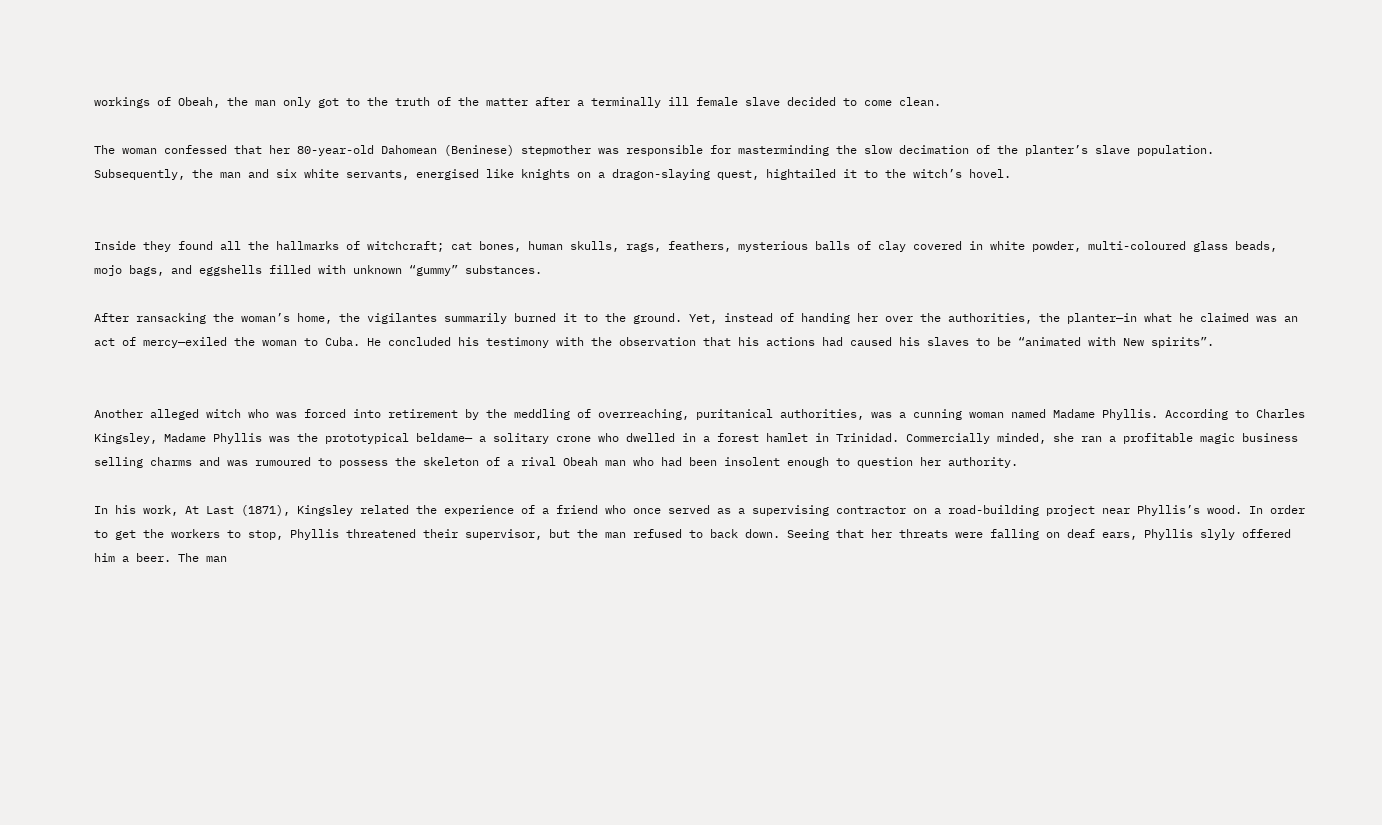workings of Obeah, the man only got to the truth of the matter after a terminally ill female slave decided to come clean.

The woman confessed that her 80-year-old Dahomean (Beninese) stepmother was responsible for masterminding the slow decimation of the planter’s slave population. Subsequently, the man and six white servants, energised like knights on a dragon-slaying quest, hightailed it to the witch’s hovel.


Inside they found all the hallmarks of witchcraft; cat bones, human skulls, rags, feathers, mysterious balls of clay covered in white powder, multi-coloured glass beads, mojo bags, and eggshells filled with unknown “gummy” substances.

After ransacking the woman’s home, the vigilantes summarily burned it to the ground. Yet, instead of handing her over the authorities, the planter—in what he claimed was an act of mercy—exiled the woman to Cuba. He concluded his testimony with the observation that his actions had caused his slaves to be “animated with New spirits”.


Another alleged witch who was forced into retirement by the meddling of overreaching, puritanical authorities, was a cunning woman named Madame Phyllis. According to Charles Kingsley, Madame Phyllis was the prototypical beldame— a solitary crone who dwelled in a forest hamlet in Trinidad. Commercially minded, she ran a profitable magic business selling charms and was rumoured to possess the skeleton of a rival Obeah man who had been insolent enough to question her authority.

In his work, At Last (1871), Kingsley related the experience of a friend who once served as a supervising contractor on a road-building project near Phyllis’s wood. In order to get the workers to stop, Phyllis threatened their supervisor, but the man refused to back down. Seeing that her threats were falling on deaf ears, Phyllis slyly offered him a beer. The man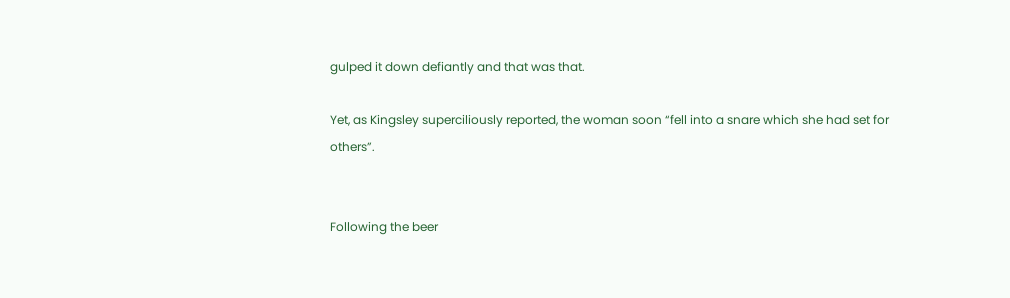gulped it down defiantly and that was that.

Yet, as Kingsley superciliously reported, the woman soon “fell into a snare which she had set for others”.


Following the beer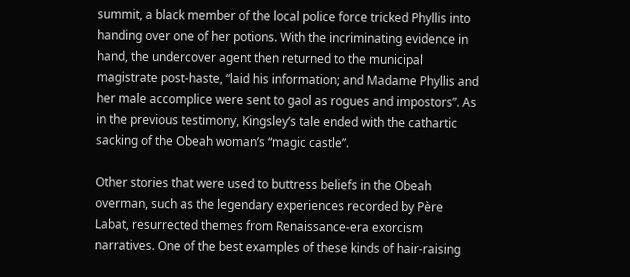summit, a black member of the local police force tricked Phyllis into handing over one of her potions. With the incriminating evidence in hand, the undercover agent then returned to the municipal magistrate post-haste, “laid his information; and Madame Phyllis and her male accomplice were sent to gaol as rogues and impostors”. As in the previous testimony, Kingsley’s tale ended with the cathartic sacking of the Obeah woman’s “magic castle”.

Other stories that were used to buttress beliefs in the Obeah overman, such as the legendary experiences recorded by Père Labat, resurrected themes from Renaissance-era exorcism narratives. One of the best examples of these kinds of hair-raising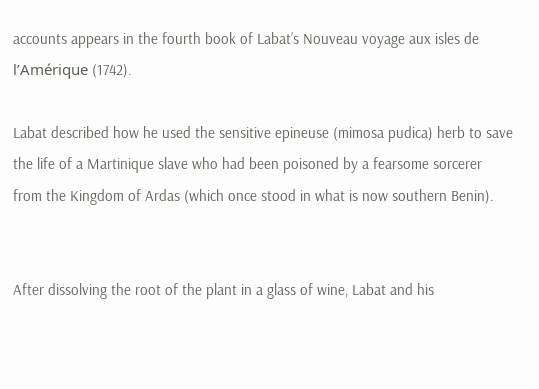accounts appears in the fourth book of Labat’s Nouveau voyage aux isles de l’Amérique (1742).

Labat described how he used the sensitive epineuse (mimosa pudica) herb to save the life of a Martinique slave who had been poisoned by a fearsome sorcerer from the Kingdom of Ardas (which once stood in what is now southern Benin).


After dissolving the root of the plant in a glass of wine, Labat and his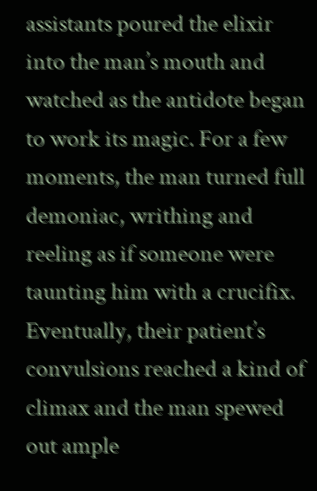assistants poured the elixir into the man’s mouth and watched as the antidote began to work its magic. For a few moments, the man turned full demoniac, writhing and reeling as if someone were taunting him with a crucifix. Eventually, their patient’s convulsions reached a kind of climax and the man spewed out ample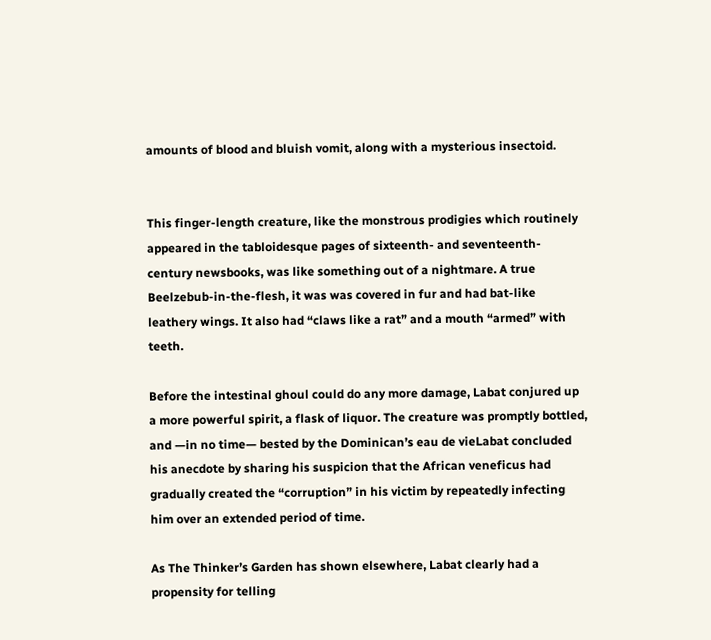amounts of blood and bluish vomit, along with a mysterious insectoid.


This finger-length creature, like the monstrous prodigies which routinely appeared in the tabloidesque pages of sixteenth- and seventeenth-century newsbooks, was like something out of a nightmare. A true Beelzebub-in-the-flesh, it was was covered in fur and had bat-like leathery wings. It also had “claws like a rat” and a mouth “armed” with teeth.

Before the intestinal ghoul could do any more damage, Labat conjured up a more powerful spirit, a flask of liquor. The creature was promptly bottled, and —in no time— bested by the Dominican’s eau de vieLabat concluded his anecdote by sharing his suspicion that the African veneficus had gradually created the “corruption” in his victim by repeatedly infecting him over an extended period of time.

As The Thinker’s Garden has shown elsewhere, Labat clearly had a  propensity for telling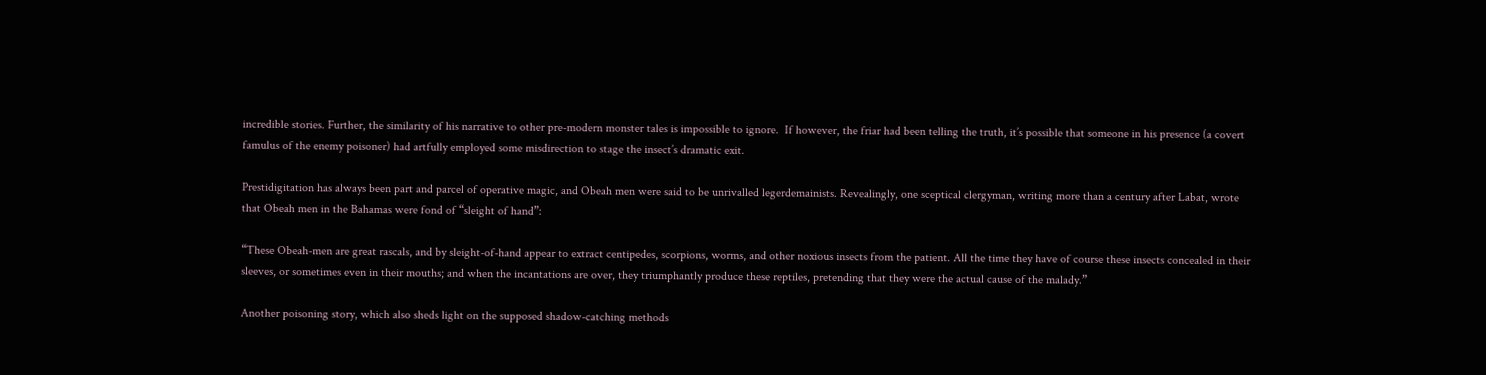incredible stories. Further, the similarity of his narrative to other pre-modern monster tales is impossible to ignore.  If however, the friar had been telling the truth, it’s possible that someone in his presence (a covert famulus of the enemy poisoner) had artfully employed some misdirection to stage the insect’s dramatic exit.

Prestidigitation has always been part and parcel of operative magic, and Obeah men were said to be unrivalled legerdemainists. Revealingly, one sceptical clergyman, writing more than a century after Labat, wrote that Obeah men in the Bahamas were fond of “sleight of hand”:

“These Obeah-men are great rascals, and by sleight-of-hand appear to extract centipedes, scorpions, worms, and other noxious insects from the patient. All the time they have of course these insects concealed in their sleeves, or sometimes even in their mouths; and when the incantations are over, they triumphantly produce these reptiles, pretending that they were the actual cause of the malady.”

Another poisoning story, which also sheds light on the supposed shadow-catching methods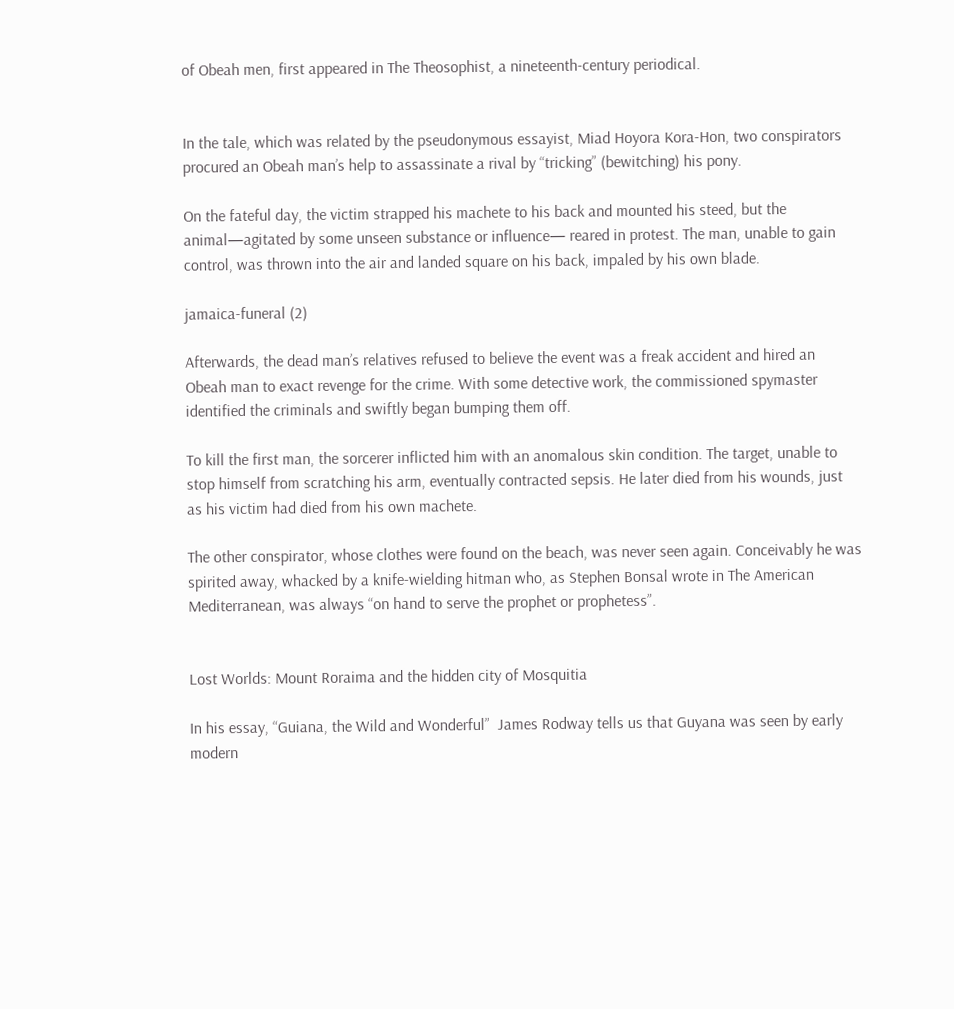of Obeah men, first appeared in The Theosophist, a nineteenth-century periodical.


In the tale, which was related by the pseudonymous essayist, Miad Hoyora Kora-Hon, two conspirators procured an Obeah man’s help to assassinate a rival by “tricking” (bewitching) his pony.

On the fateful day, the victim strapped his machete to his back and mounted his steed, but the animal—agitated by some unseen substance or influence— reared in protest. The man, unable to gain control, was thrown into the air and landed square on his back, impaled by his own blade.

jamaica-funeral (2)

Afterwards, the dead man’s relatives refused to believe the event was a freak accident and hired an Obeah man to exact revenge for the crime. With some detective work, the commissioned spymaster identified the criminals and swiftly began bumping them off.

To kill the first man, the sorcerer inflicted him with an anomalous skin condition. The target, unable to stop himself from scratching his arm, eventually contracted sepsis. He later died from his wounds, just as his victim had died from his own machete.

The other conspirator, whose clothes were found on the beach, was never seen again. Conceivably he was spirited away, whacked by a knife-wielding hitman who, as Stephen Bonsal wrote in The American Mediterranean, was always “on hand to serve the prophet or prophetess”.


Lost Worlds: Mount Roraima and the hidden city of Mosquitia

In his essay, “Guiana, the Wild and Wonderful”  James Rodway tells us that Guyana was seen by early modern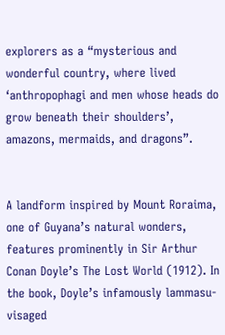explorers as a “mysterious and wonderful country, where lived ‘anthropophagi and men whose heads do grow beneath their shoulders’, amazons, mermaids, and dragons”.


A landform inspired by Mount Roraima, one of Guyana’s natural wonders, features prominently in Sir Arthur Conan Doyle’s The Lost World (1912). In the book, Doyle’s infamously lammasu-visaged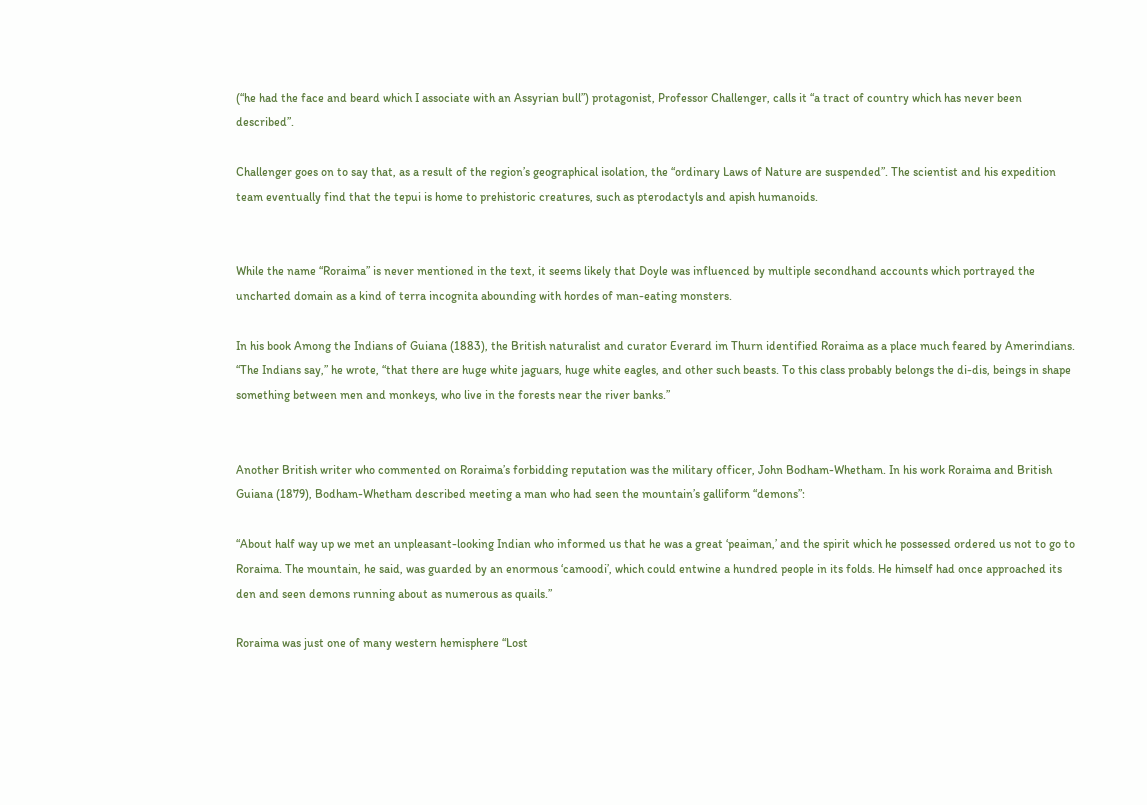(“he had the face and beard which I associate with an Assyrian bull”) protagonist, Professor Challenger, calls it “a tract of country which has never been described”.

Challenger goes on to say that, as a result of the region’s geographical isolation, the “ordinary Laws of Nature are suspended”. The scientist and his expedition team eventually find that the tepui is home to prehistoric creatures, such as pterodactyls and apish humanoids.


While the name “Roraima” is never mentioned in the text, it seems likely that Doyle was influenced by multiple secondhand accounts which portrayed the uncharted domain as a kind of terra incognita abounding with hordes of man-eating monsters.

In his book Among the Indians of Guiana (1883), the British naturalist and curator Everard im Thurn identified Roraima as a place much feared by Amerindians. “The Indians say,” he wrote, “that there are huge white jaguars, huge white eagles, and other such beasts. To this class probably belongs the di-dis, beings in shape something between men and monkeys, who live in the forests near the river banks.”


Another British writer who commented on Roraima’s forbidding reputation was the military officer, John Bodham-Whetham. In his work Roraima and British Guiana (1879), Bodham-Whetham described meeting a man who had seen the mountain’s galliform “demons”:

“About half way up we met an unpleasant-looking Indian who informed us that he was a great ‘peaiman,’ and the spirit which he possessed ordered us not to go to Roraima. The mountain, he said, was guarded by an enormous ‘camoodi’, which could entwine a hundred people in its folds. He himself had once approached its den and seen demons running about as numerous as quails.”

Roraima was just one of many western hemisphere “Lost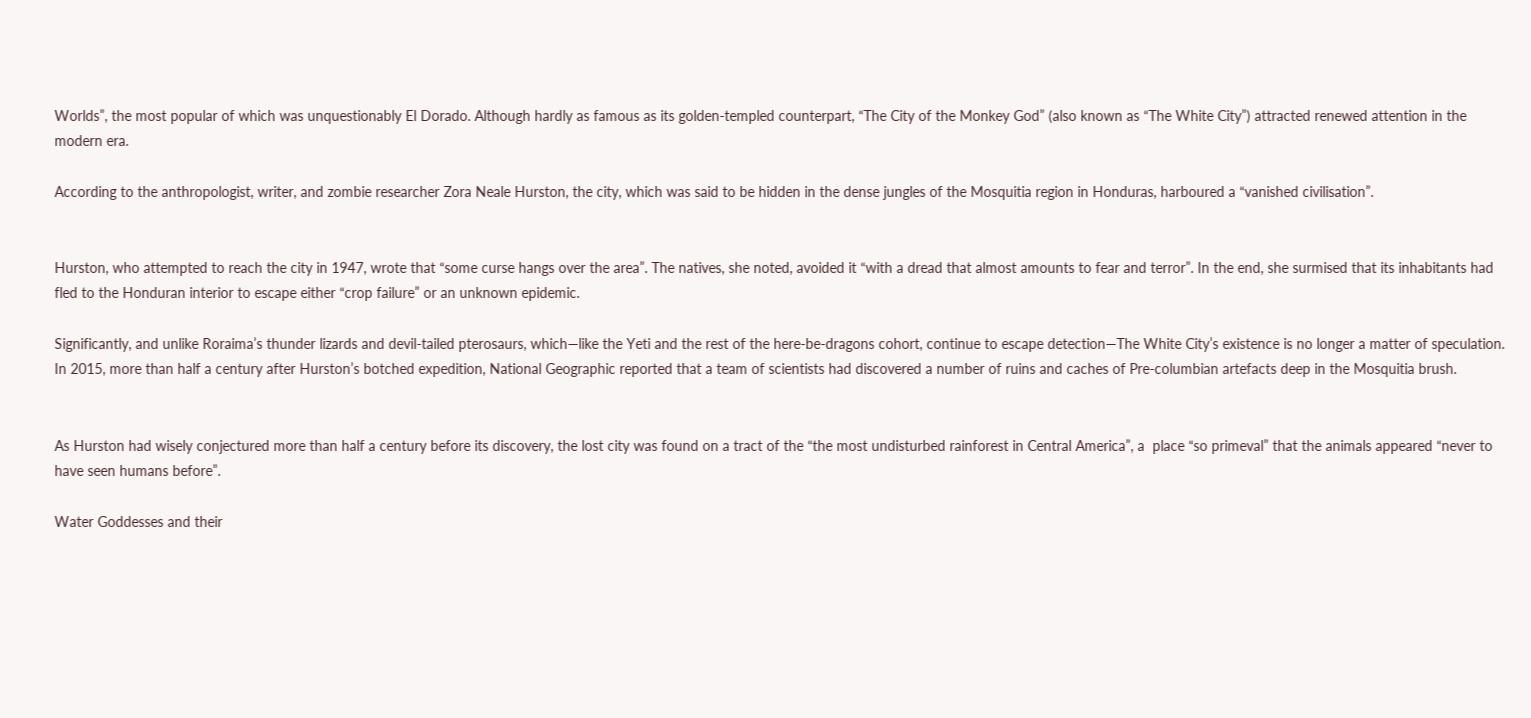Worlds”, the most popular of which was unquestionably El Dorado. Although hardly as famous as its golden-templed counterpart, “The City of the Monkey God” (also known as “The White City”) attracted renewed attention in the modern era.

According to the anthropologist, writer, and zombie researcher Zora Neale Hurston, the city, which was said to be hidden in the dense jungles of the Mosquitia region in Honduras, harboured a “vanished civilisation”.


Hurston, who attempted to reach the city in 1947, wrote that “some curse hangs over the area”. The natives, she noted, avoided it “with a dread that almost amounts to fear and terror”. In the end, she surmised that its inhabitants had fled to the Honduran interior to escape either “crop failure” or an unknown epidemic.

Significantly, and unlike Roraima’s thunder lizards and devil-tailed pterosaurs, which—like the Yeti and the rest of the here-be-dragons cohort, continue to escape detection—The White City’s existence is no longer a matter of speculation. In 2015, more than half a century after Hurston’s botched expedition, National Geographic reported that a team of scientists had discovered a number of ruins and caches of Pre-columbian artefacts deep in the Mosquitia brush.


As Hurston had wisely conjectured more than half a century before its discovery, the lost city was found on a tract of the “the most undisturbed rainforest in Central America”, a  place “so primeval” that the animals appeared “never to have seen humans before”.

Water Goddesses and their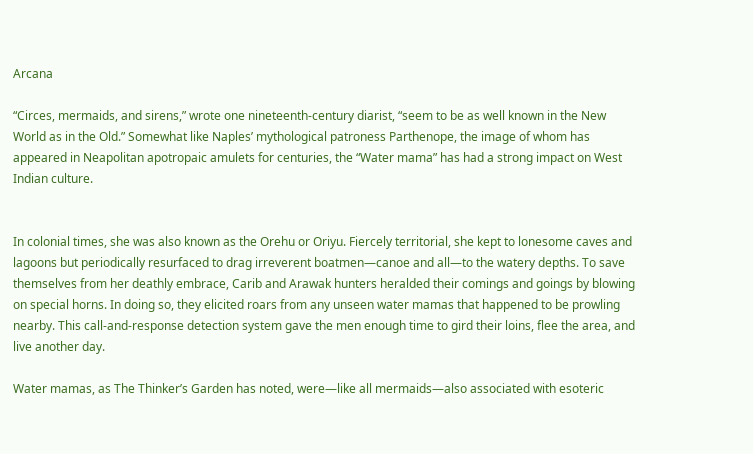Arcana

“Circes, mermaids, and sirens,” wrote one nineteenth-century diarist, “seem to be as well known in the New World as in the Old.” Somewhat like Naples’ mythological patroness Parthenope, the image of whom has appeared in Neapolitan apotropaic amulets for centuries, the “Water mama” has had a strong impact on West Indian culture.


In colonial times, she was also known as the Orehu or Oriyu. Fiercely territorial, she kept to lonesome caves and lagoons but periodically resurfaced to drag irreverent boatmen—canoe and all—to the watery depths. To save themselves from her deathly embrace, Carib and Arawak hunters heralded their comings and goings by blowing on special horns. In doing so, they elicited roars from any unseen water mamas that happened to be prowling nearby. This call-and-response detection system gave the men enough time to gird their loins, flee the area, and live another day.

Water mamas, as The Thinker’s Garden has noted, were—like all mermaids—also associated with esoteric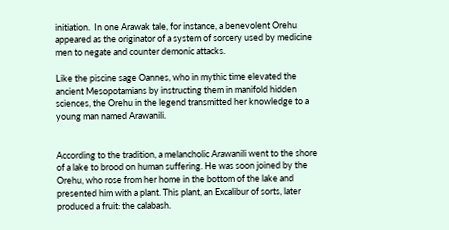initiation.  In one Arawak tale, for instance, a benevolent Orehu appeared as the originator of a system of sorcery used by medicine men to negate and counter demonic attacks.

Like the piscine sage Oannes, who in mythic time elevated the ancient Mesopotamians by instructing them in manifold hidden sciences, the Orehu in the legend transmitted her knowledge to a young man named Arawanili.


According to the tradition, a melancholic Arawanili went to the shore of a lake to brood on human suffering. He was soon joined by the Orehu, who rose from her home in the bottom of the lake and presented him with a plant. This plant, an Excalibur of sorts, later produced a fruit: the calabash.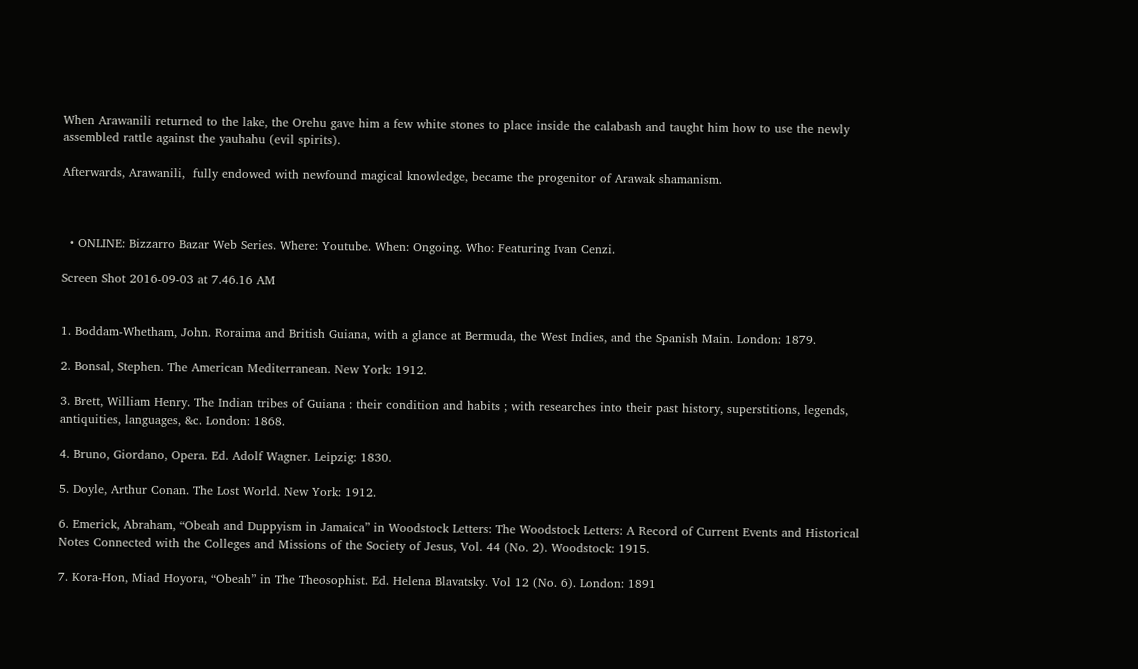When Arawanili returned to the lake, the Orehu gave him a few white stones to place inside the calabash and taught him how to use the newly assembled rattle against the yauhahu (evil spirits).

Afterwards, Arawanili,  fully endowed with newfound magical knowledge, became the progenitor of Arawak shamanism.



  • ONLINE: Bizzarro Bazar Web Series. Where: Youtube. When: Ongoing. Who: Featuring Ivan Cenzi.

Screen Shot 2016-09-03 at 7.46.16 AM


1. Boddam-Whetham, John. Roraima and British Guiana, with a glance at Bermuda, the West Indies, and the Spanish Main. London: 1879.

2. Bonsal, Stephen. The American Mediterranean. New York: 1912.

3. Brett, William Henry. The Indian tribes of Guiana : their condition and habits ; with researches into their past history, superstitions, legends, antiquities, languages, &c. London: 1868.

4. Bruno, Giordano, Opera. Ed. Adolf Wagner. Leipzig: 1830.

5. Doyle, Arthur Conan. The Lost World. New York: 1912.

6. Emerick, Abraham, “Obeah and Duppyism in Jamaica” in Woodstock Letters: The Woodstock Letters: A Record of Current Events and Historical Notes Connected with the Colleges and Missions of the Society of Jesus, Vol. 44 (No. 2). Woodstock: 1915.

7. Kora-Hon, Miad Hoyora, “Obeah” in The Theosophist. Ed. Helena Blavatsky. Vol 12 (No. 6). London: 1891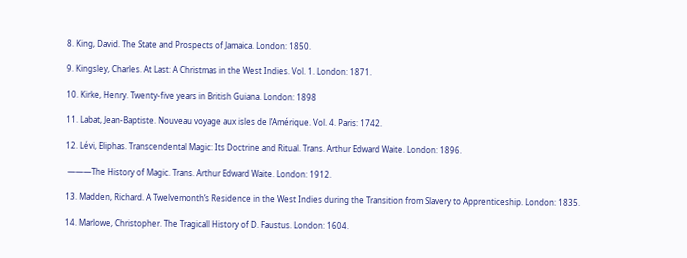8. King, David. The State and Prospects of Jamaica. London: 1850.

9. Kingsley, Charles. At Last: A Christmas in the West Indies. Vol. 1. London: 1871.

10. Kirke, Henry. Twenty-five years in British Guiana. London: 1898

11. Labat, Jean-Baptiste. Nouveau voyage aux isles de l’Amérique. Vol. 4. Paris: 1742.

12. Lévi, Eliphas. Transcendental Magic: Its Doctrine and Ritual. Trans. Arthur Edward Waite. London: 1896.

 ———The History of Magic. Trans. Arthur Edward Waite. London: 1912.

13. Madden, Richard. A Twelvemonth’s Residence in the West Indies during the Transition from Slavery to Apprenticeship. London: 1835.

14. Marlowe, Christopher. The Tragicall History of D. Faustus. London: 1604.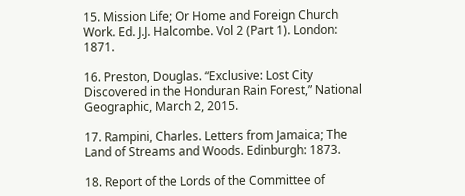15. Mission Life; Or Home and Foreign Church Work. Ed. J.J. Halcombe. Vol 2 (Part 1). London: 1871.

16. Preston, Douglas. “Exclusive: Lost City Discovered in the Honduran Rain Forest,” National Geographic, March 2, 2015.

17. Rampini, Charles. Letters from Jamaica; The Land of Streams and Woods. Edinburgh: 1873.

18. Report of the Lords of the Committee of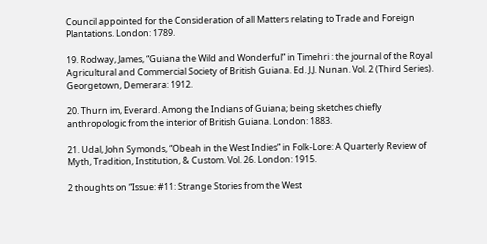Council appointed for the Consideration of all Matters relating to Trade and Foreign Plantations. London: 1789.

19. Rodway, James, “Guiana the Wild and Wonderful” in Timehri : the journal of the Royal Agricultural and Commercial Society of British Guiana. Ed. J.J. Nunan. Vol. 2 (Third Series). Georgetown, Demerara: 1912.

20. Thurn im, Everard. Among the Indians of Guiana; being sketches chiefly anthropologic from the interior of British Guiana. London: 1883.

21. Udal, John Symonds, “Obeah in the West Indies” in Folk-Lore: A Quarterly Review of Myth, Tradition, Institution, & Custom. Vol. 26. London: 1915.

2 thoughts on “Issue: #11: Strange Stories from the West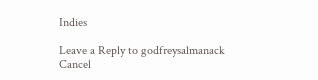Indies

Leave a Reply to godfreysalmanack Cancel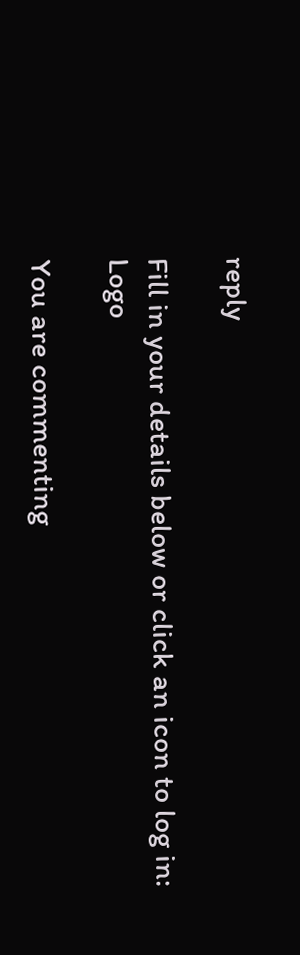reply

Fill in your details below or click an icon to log in: Logo

You are commenting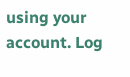using your account. Log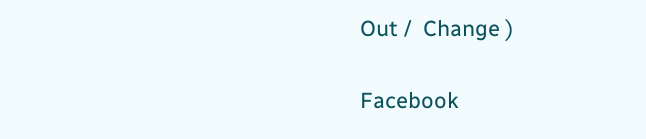Out /  Change )

Facebook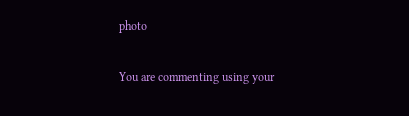photo

You are commenting using your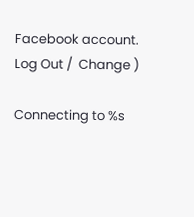Facebook account. Log Out /  Change )

Connecting to %s